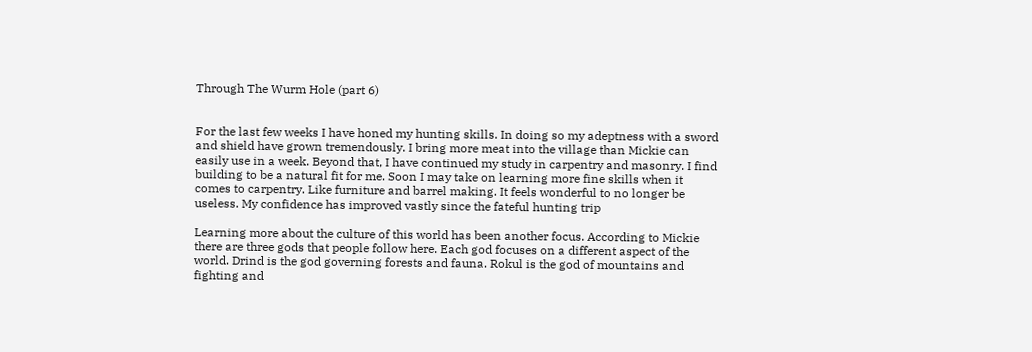Through The Wurm Hole (part 6)


For the last few weeks I have honed my hunting skills. In doing so my adeptness with a sword and shield have grown tremendously. I bring more meat into the village than Mickie can easily use in a week. Beyond that, I have continued my study in carpentry and masonry. I find building to be a natural fit for me. Soon I may take on learning more fine skills when it comes to carpentry. Like furniture and barrel making. It feels wonderful to no longer be useless. My confidence has improved vastly since the fateful hunting trip

Learning more about the culture of this world has been another focus. According to Mickie there are three gods that people follow here. Each god focuses on a different aspect of the world. Drind is the god governing forests and fauna. Rokul is the god of mountains and fighting and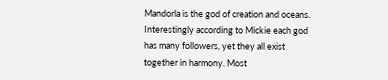Mandorla is the god of creation and oceans. Interestingly according to Mickie each god has many followers, yet they all exist together in harmony. Most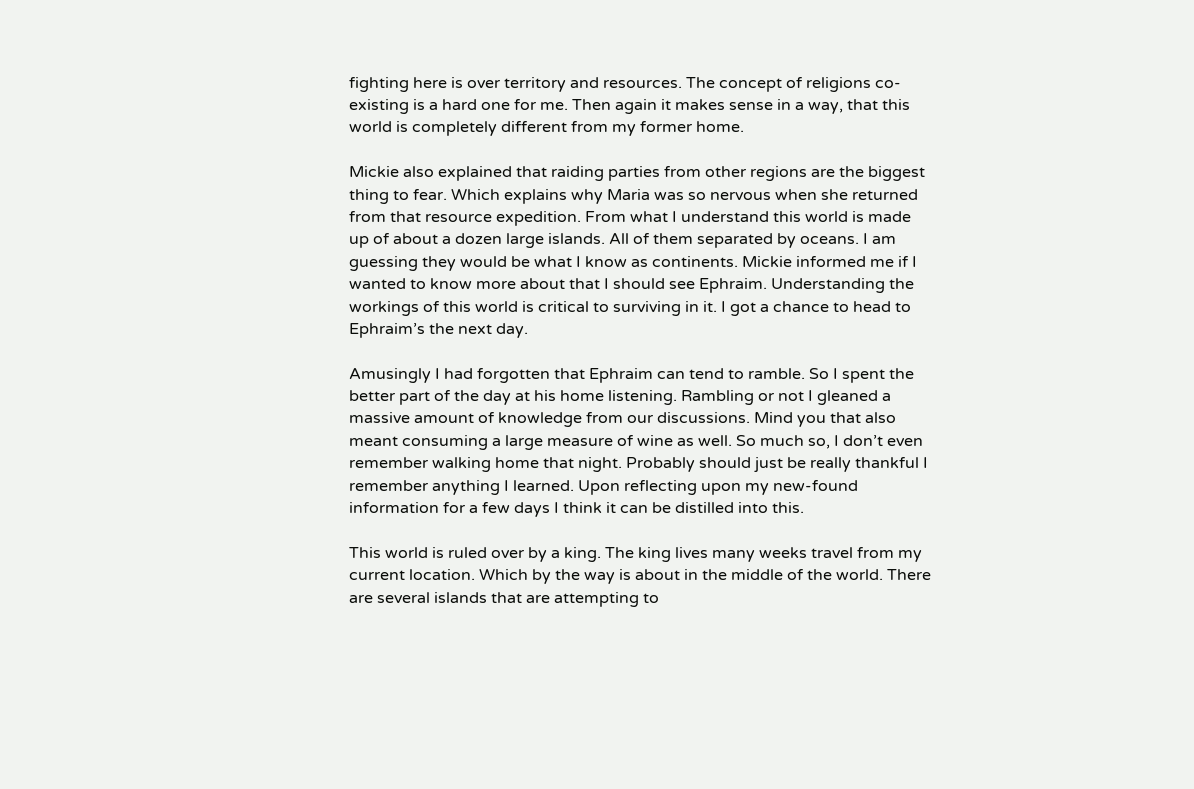fighting here is over territory and resources. The concept of religions co-existing is a hard one for me. Then again it makes sense in a way, that this world is completely different from my former home.

Mickie also explained that raiding parties from other regions are the biggest thing to fear. Which explains why Maria was so nervous when she returned from that resource expedition. From what I understand this world is made up of about a dozen large islands. All of them separated by oceans. I am guessing they would be what I know as continents. Mickie informed me if I wanted to know more about that I should see Ephraim. Understanding the workings of this world is critical to surviving in it. I got a chance to head to Ephraim’s the next day.

Amusingly I had forgotten that Ephraim can tend to ramble. So I spent the better part of the day at his home listening. Rambling or not I gleaned a massive amount of knowledge from our discussions. Mind you that also meant consuming a large measure of wine as well. So much so, I don’t even remember walking home that night. Probably should just be really thankful I remember anything I learned. Upon reflecting upon my new-found information for a few days I think it can be distilled into this.

This world is ruled over by a king. The king lives many weeks travel from my current location. Which by the way is about in the middle of the world. There are several islands that are attempting to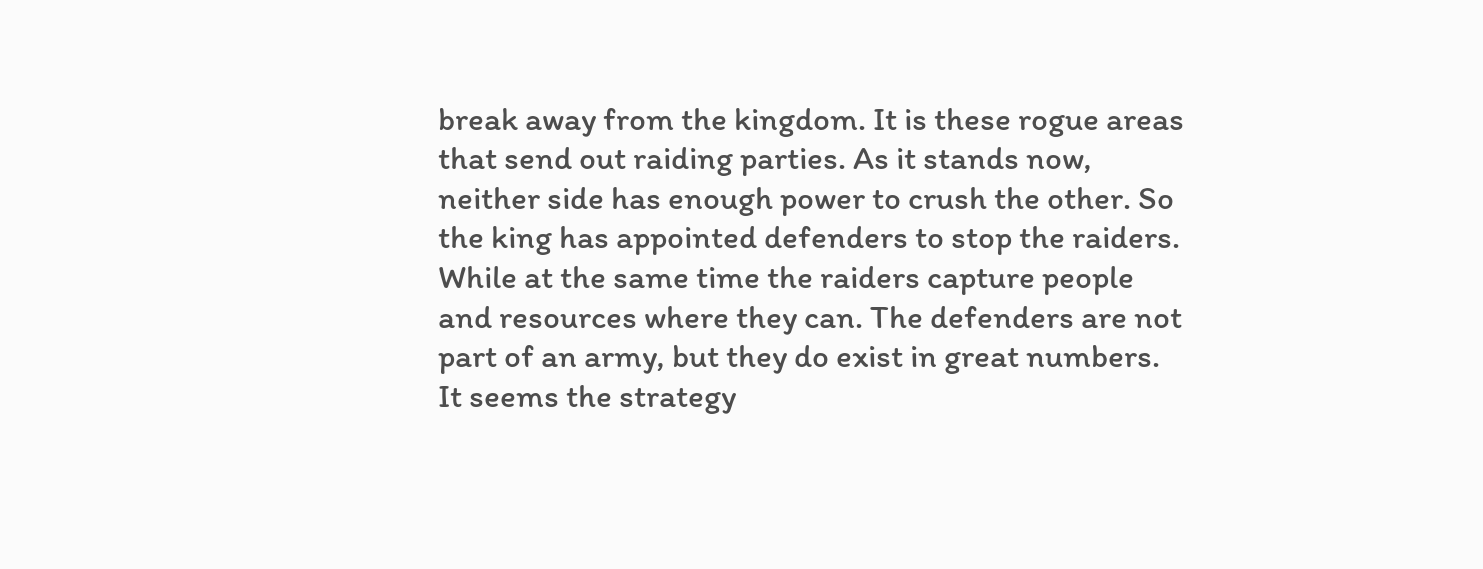break away from the kingdom. It is these rogue areas that send out raiding parties. As it stands now, neither side has enough power to crush the other. So the king has appointed defenders to stop the raiders. While at the same time the raiders capture people and resources where they can. The defenders are not part of an army, but they do exist in great numbers. It seems the strategy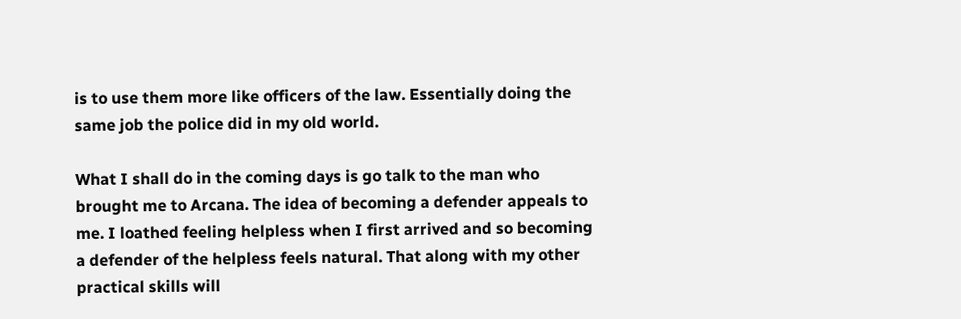is to use them more like officers of the law. Essentially doing the same job the police did in my old world.

What I shall do in the coming days is go talk to the man who brought me to Arcana. The idea of becoming a defender appeals to me. I loathed feeling helpless when I first arrived and so becoming a defender of the helpless feels natural. That along with my other practical skills will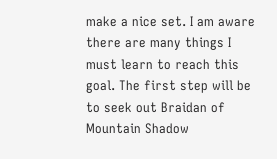make a nice set. I am aware there are many things I must learn to reach this goal. The first step will be to seek out Braidan of Mountain Shadow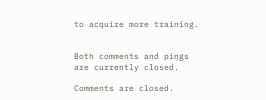to acquire more training.


Both comments and pings are currently closed.

Comments are closed.